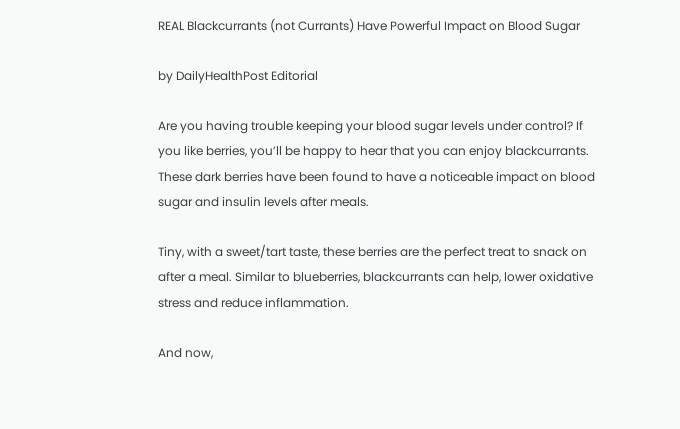REAL Blackcurrants (not Currants) Have Powerful Impact on Blood Sugar

by DailyHealthPost Editorial

Are you having trouble keeping your blood sugar levels under control? If you like berries, you’ll be happy to hear that you can enjoy blackcurrants. These dark berries have been found to have a noticeable impact on blood sugar and insulin levels after meals.

Tiny, with a sweet/tart taste, these berries are the perfect treat to snack on after a meal. Similar to blueberries, blackcurrants can help, lower oxidative stress and reduce inflammation.

And now,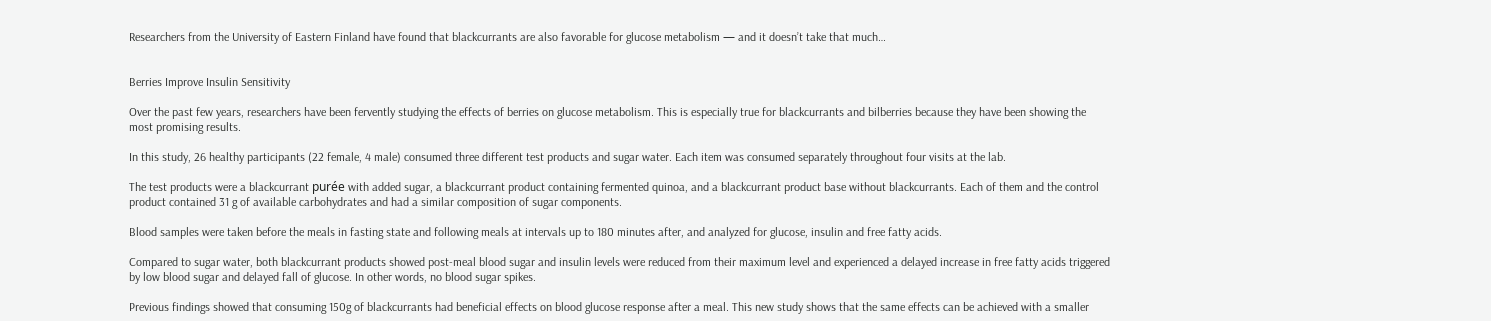Researchers from the University of Eastern Finland have found that blackcurrants are also favorable for glucose metabolism — and it doesn’t take that much…


Berries Improve Insulin Sensitivity

Over the past few years, researchers have been fervently studying the effects of berries on glucose metabolism. This is especially true for blackcurrants and bilberries because they have been showing the most promising results.

In this study, 26 healthy participants (22 female, 4 male) consumed three different test products and sugar water. Each item was consumed separately throughout four visits at the lab.

The test products were a blackcurrant purée with added sugar, a blackcurrant product containing fermented quinoa, and a blackcurrant product base without blackcurrants. Each of them and the control product contained 31 g of available carbohydrates and had a similar composition of sugar components.

Blood samples were taken before the meals in fasting state and following meals at intervals up to 180 minutes after, and analyzed for glucose, insulin and free fatty acids.

Compared to sugar water, both blackcurrant products showed post-meal blood sugar and insulin levels were reduced from their maximum level and experienced a delayed increase in free fatty acids triggered by low blood sugar and delayed fall of glucose. In other words, no blood sugar spikes.

Previous findings showed that consuming 150g of blackcurrants had beneficial effects on blood glucose response after a meal. This new study shows that the same effects can be achieved with a smaller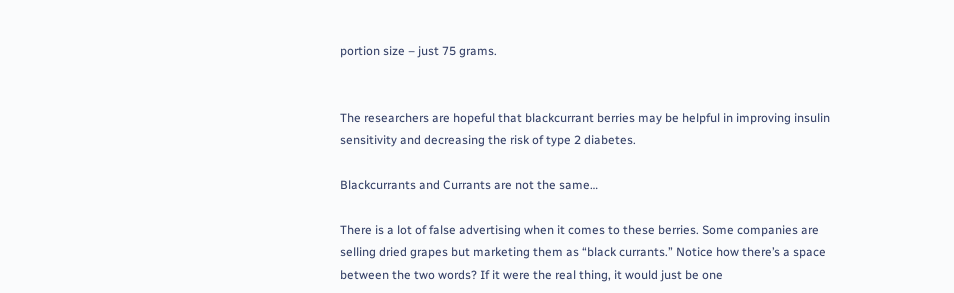portion size – just 75 grams.


The researchers are hopeful that blackcurrant berries may be helpful in improving insulin sensitivity and decreasing the risk of type 2 diabetes.

Blackcurrants and Currants are not the same…

There is a lot of false advertising when it comes to these berries. Some companies are selling dried grapes but marketing them as “black currants.” Notice how there’s a space between the two words? If it were the real thing, it would just be one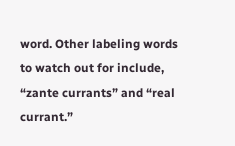word. Other labeling words to watch out for include, “zante currants” and “real currant.”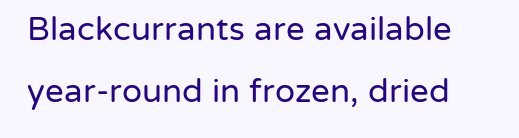Blackcurrants are available year-round in frozen, dried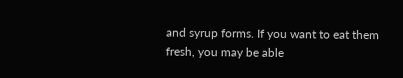and syrup forms. If you want to eat them fresh, you may be able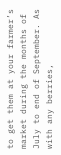to get them at your farmer’s market during the months of July to end of September. As with any berries,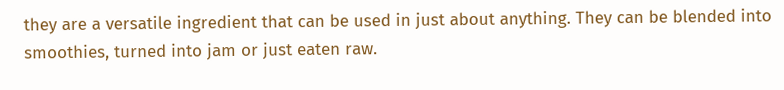they are a versatile ingredient that can be used in just about anything. They can be blended into smoothies, turned into jam or just eaten raw.